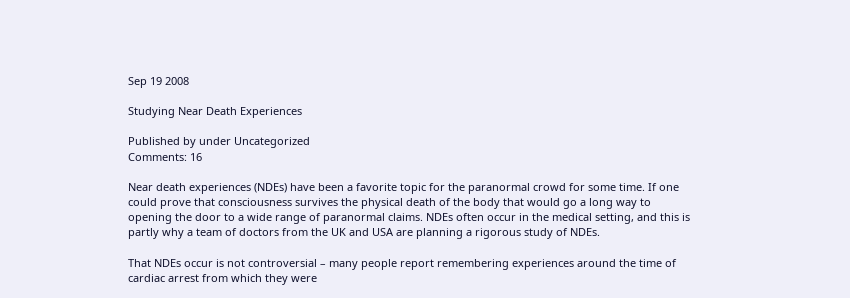Sep 19 2008

Studying Near Death Experiences

Published by under Uncategorized
Comments: 16

Near death experiences (NDEs) have been a favorite topic for the paranormal crowd for some time. If one could prove that consciousness survives the physical death of the body that would go a long way to opening the door to a wide range of paranormal claims. NDEs often occur in the medical setting, and this is partly why a team of doctors from the UK and USA are planning a rigorous study of NDEs.

That NDEs occur is not controversial – many people report remembering experiences around the time of cardiac arrest from which they were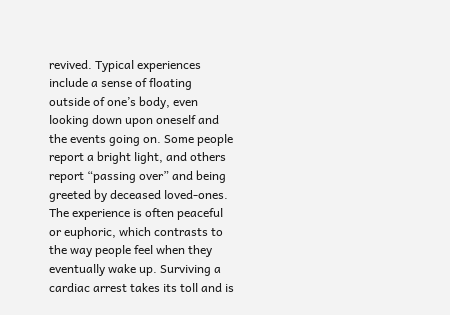revived. Typical experiences include a sense of floating outside of one’s body, even looking down upon oneself and the events going on. Some people report a bright light, and others report “passing over” and being greeted by deceased loved-ones. The experience is often peaceful or euphoric, which contrasts to the way people feel when they eventually wake up. Surviving a cardiac arrest takes its toll and is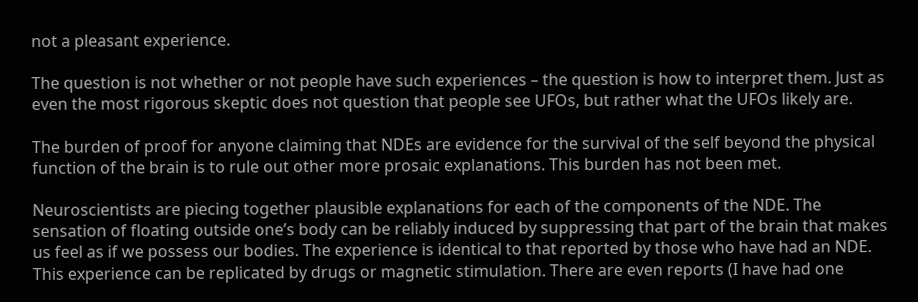not a pleasant experience.

The question is not whether or not people have such experiences – the question is how to interpret them. Just as even the most rigorous skeptic does not question that people see UFOs, but rather what the UFOs likely are.

The burden of proof for anyone claiming that NDEs are evidence for the survival of the self beyond the physical function of the brain is to rule out other more prosaic explanations. This burden has not been met.

Neuroscientists are piecing together plausible explanations for each of the components of the NDE. The sensation of floating outside one’s body can be reliably induced by suppressing that part of the brain that makes us feel as if we possess our bodies. The experience is identical to that reported by those who have had an NDE. This experience can be replicated by drugs or magnetic stimulation. There are even reports (I have had one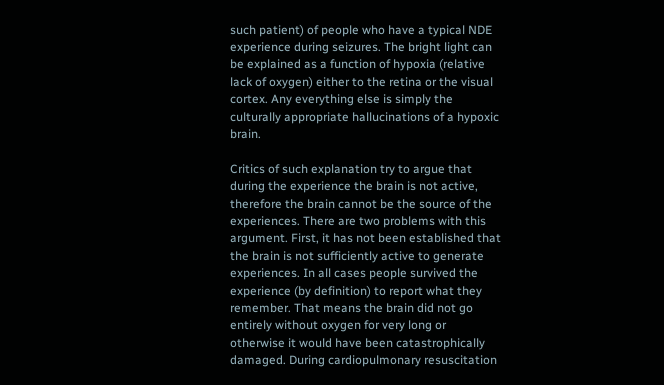such patient) of people who have a typical NDE experience during seizures. The bright light can be explained as a function of hypoxia (relative lack of oxygen) either to the retina or the visual cortex. Any everything else is simply the culturally appropriate hallucinations of a hypoxic brain.

Critics of such explanation try to argue that during the experience the brain is not active, therefore the brain cannot be the source of the experiences. There are two problems with this argument. First, it has not been established that the brain is not sufficiently active to generate experiences. In all cases people survived the experience (by definition) to report what they remember. That means the brain did not go entirely without oxygen for very long or otherwise it would have been catastrophically damaged. During cardiopulmonary resuscitation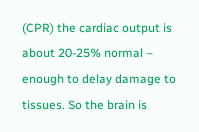(CPR) the cardiac output is about 20-25% normal – enough to delay damage to tissues. So the brain is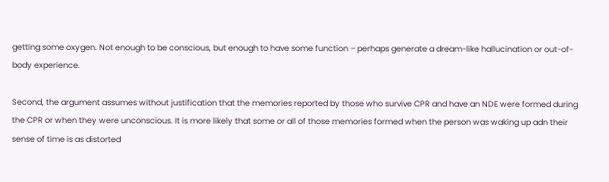getting some oxygen. Not enough to be conscious, but enough to have some function – perhaps generate a dream-like hallucination or out-of-body experience.

Second, the argument assumes without justification that the memories reported by those who survive CPR and have an NDE were formed during the CPR or when they were unconscious. It is more likely that some or all of those memories formed when the person was waking up adn their sense of time is as distorted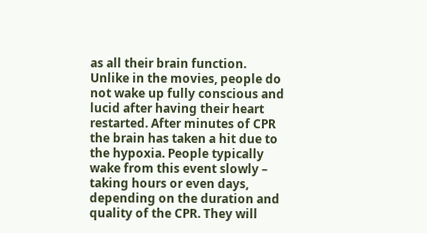as all their brain function. Unlike in the movies, people do not wake up fully conscious and lucid after having their heart restarted. After minutes of CPR the brain has taken a hit due to the hypoxia. People typically wake from this event slowly – taking hours or even days, depending on the duration and quality of the CPR. They will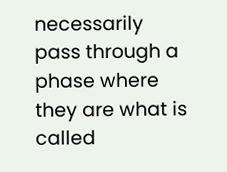necessarily pass through a phase where they are what is called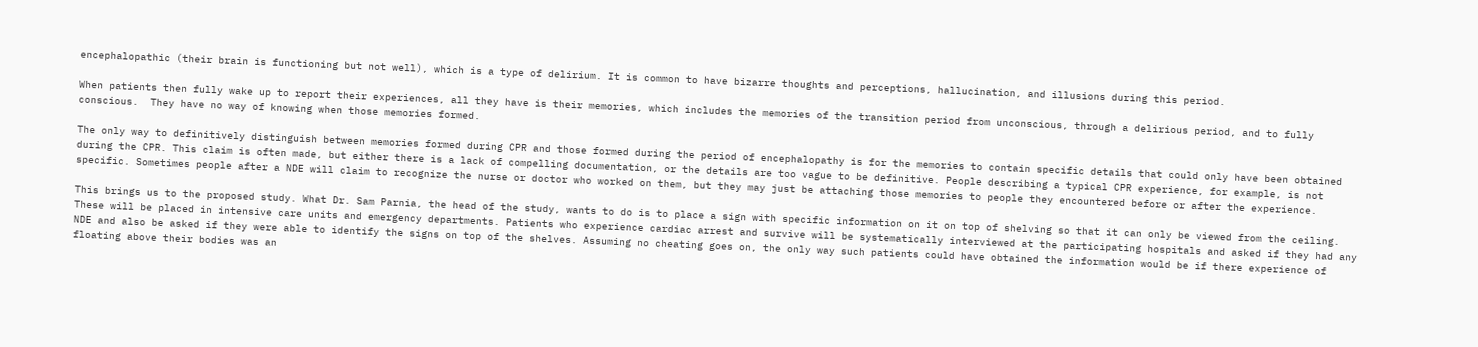encephalopathic (their brain is functioning but not well), which is a type of delirium. It is common to have bizarre thoughts and perceptions, hallucination, and illusions during this period.

When patients then fully wake up to report their experiences, all they have is their memories, which includes the memories of the transition period from unconscious, through a delirious period, and to fully conscious.  They have no way of knowing when those memories formed.

The only way to definitively distinguish between memories formed during CPR and those formed during the period of encephalopathy is for the memories to contain specific details that could only have been obtained during the CPR. This claim is often made, but either there is a lack of compelling documentation, or the details are too vague to be definitive. People describing a typical CPR experience, for example, is not specific. Sometimes people after a NDE will claim to recognize the nurse or doctor who worked on them, but they may just be attaching those memories to people they encountered before or after the experience.

This brings us to the proposed study. What Dr. Sam Parnia, the head of the study, wants to do is to place a sign with specific information on it on top of shelving so that it can only be viewed from the ceiling. These will be placed in intensive care units and emergency departments. Patients who experience cardiac arrest and survive will be systematically interviewed at the participating hospitals and asked if they had any NDE and also be asked if they were able to identify the signs on top of the shelves. Assuming no cheating goes on, the only way such patients could have obtained the information would be if there experience of floating above their bodies was an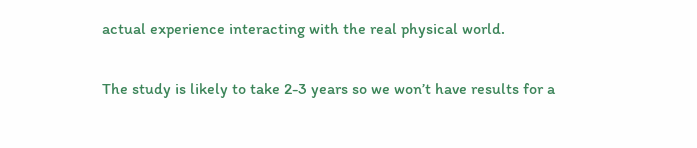actual experience interacting with the real physical world.

The study is likely to take 2-3 years so we won’t have results for a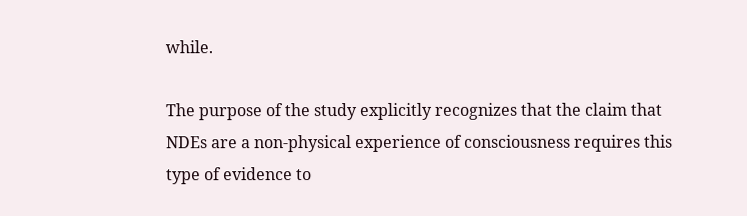while.

The purpose of the study explicitly recognizes that the claim that NDEs are a non-physical experience of consciousness requires this type of evidence to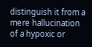distinguish it from a mere hallucination of a hypoxic or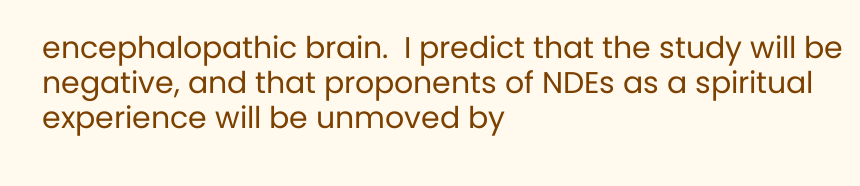encephalopathic brain.  I predict that the study will be negative, and that proponents of NDEs as a spiritual experience will be unmoved by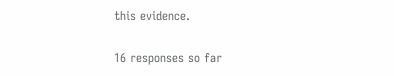this evidence.

16 responses so far